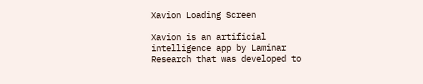Xavion Loading Screen

Xavion is an artificial intelligence app by Laminar Research that was developed to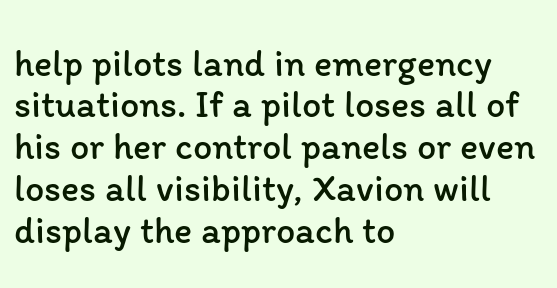help pilots land in emergency situations. If a pilot loses all of his or her control panels or even loses all visibility, Xavion will display the approach to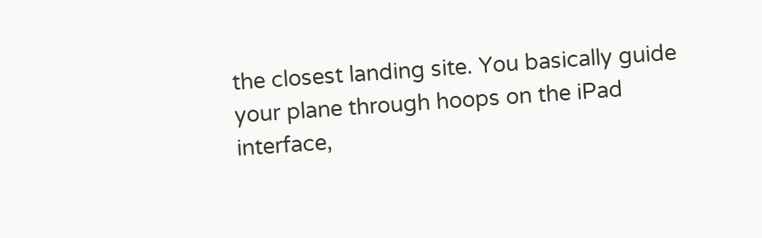the closest landing site. You basically guide your plane through hoops on the iPad interface,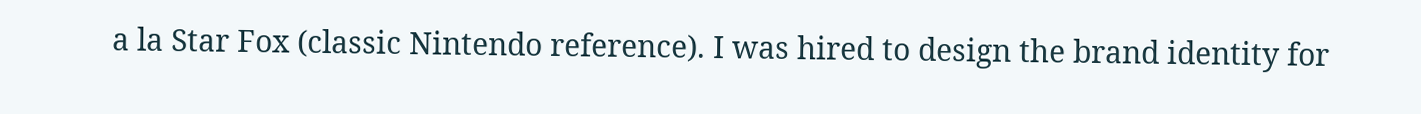a la Star Fox (classic Nintendo reference). I was hired to design the brand identity for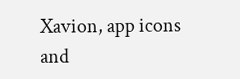Xavion, app icons and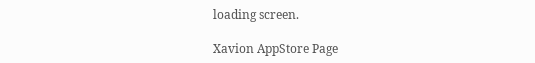loading screen.

Xavion AppStore Page